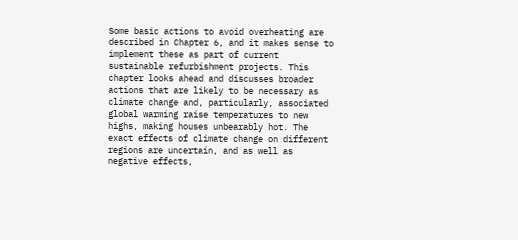Some basic actions to avoid overheating are described in Chapter 6, and it makes sense to implement these as part of current sustainable refurbishment projects. This chapter looks ahead and discusses broader actions that are likely to be necessary as climate change and, particularly, associated global warming raise temperatures to new highs, making houses unbearably hot. The exact effects of climate change on different regions are uncertain, and as well as negative effects,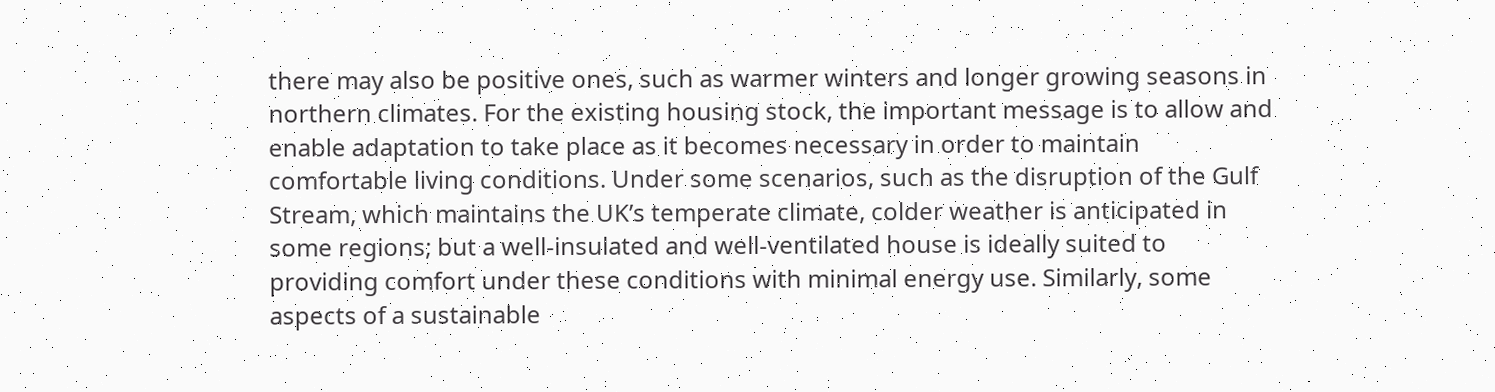there may also be positive ones, such as warmer winters and longer growing seasons in northern climates. For the existing housing stock, the important message is to allow and enable adaptation to take place as it becomes necessary in order to maintain comfortable living conditions. Under some scenarios, such as the disruption of the Gulf Stream, which maintains the UK’s temperate climate, colder weather is anticipated in some regions; but a well-insulated and well-ventilated house is ideally suited to providing comfort under these conditions with minimal energy use. Similarly, some aspects of a sustainable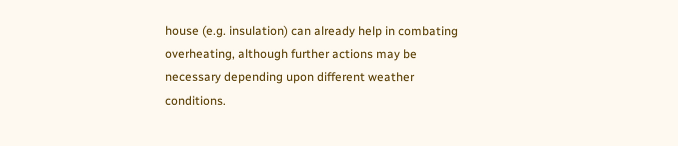house (e.g. insulation) can already help in combating overheating, although further actions may be necessary depending upon different weather conditions.